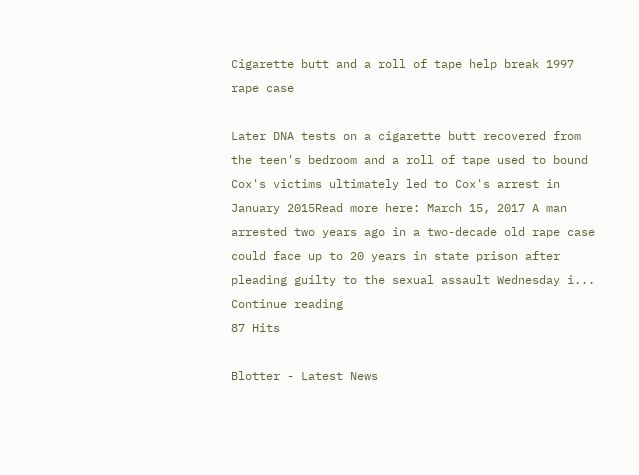Cigarette butt and a roll of tape help break 1997 rape case

Later DNA tests on a cigarette butt recovered from the teen's bedroom and a roll of tape used to bound Cox's victims ultimately led to Cox's arrest in January 2015Read more here: March 15, 2017 A man arrested two years ago in a two-decade old rape case could face up to 20 years in state prison after pleading guilty to the sexual assault Wednesday i...
Continue reading
87 Hits

Blotter - Latest News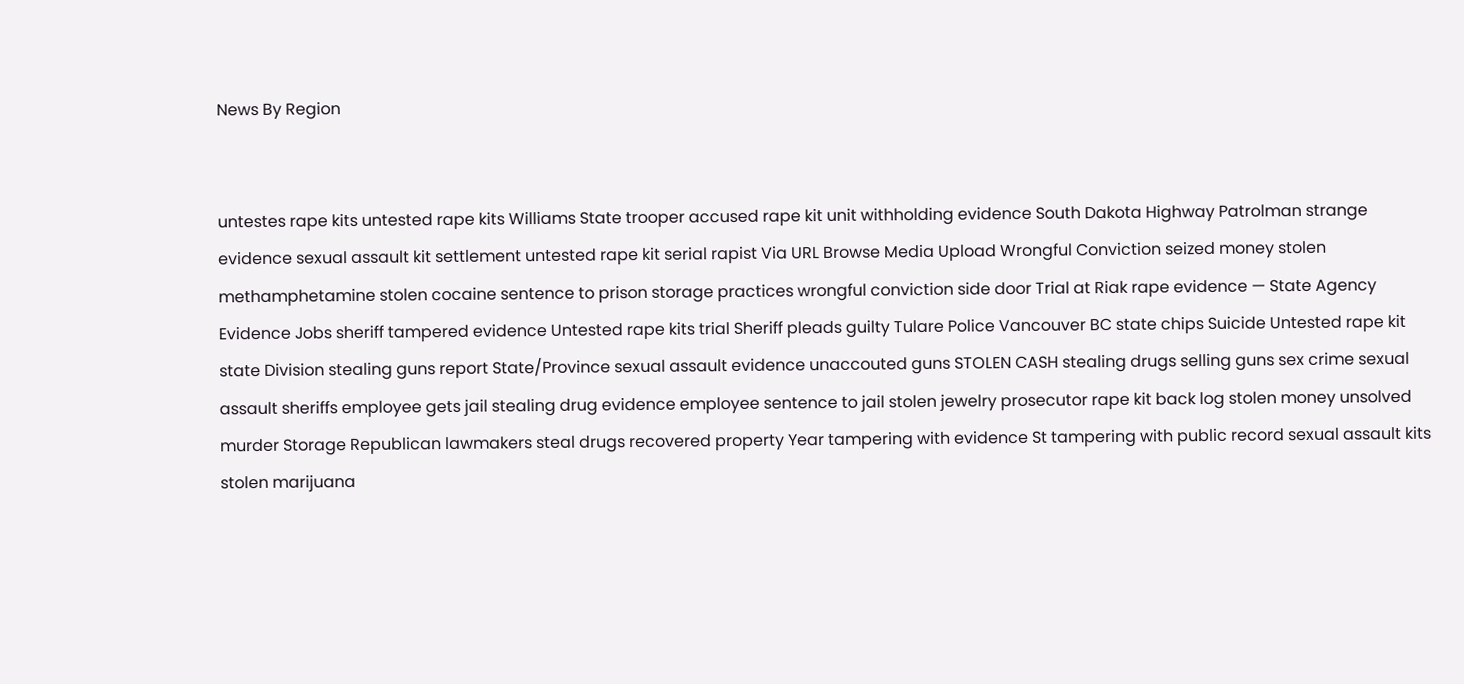News By Region


untestes rape kits untested rape kits Williams State trooper accused rape kit unit withholding evidence South Dakota Highway Patrolman strange evidence sexual assault kit settlement untested rape kit serial rapist Via URL Browse Media Upload Wrongful Conviction seized money stolen methamphetamine stolen cocaine sentence to prison storage practices wrongful conviction side door Trial at Riak rape evidence — State Agency Evidence Jobs sheriff tampered evidence Untested rape kits trial Sheriff pleads guilty Tulare Police Vancouver BC state chips Suicide Untested rape kit state Division stealing guns report State/Province sexual assault evidence unaccouted guns STOLEN CASH stealing drugs selling guns sex crime sexual assault sheriffs employee gets jail stealing drug evidence employee sentence to jail stolen jewelry prosecutor rape kit back log stolen money unsolved murder Storage Republican lawmakers steal drugs recovered property Year tampering with evidence St tampering with public record sexual assault kits stolen marijuana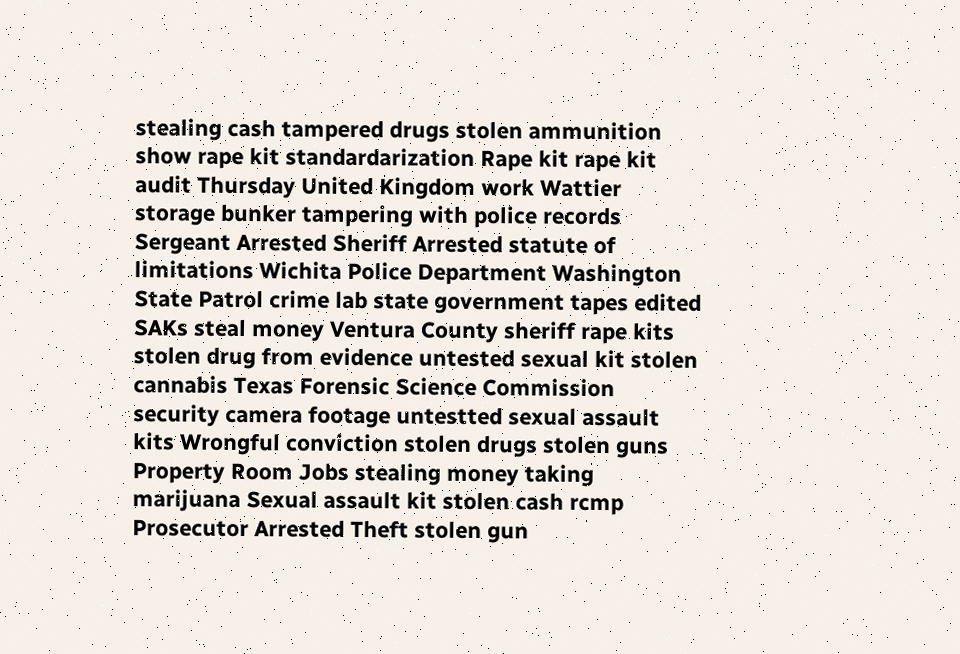stealing cash tampered drugs stolen ammunition show rape kit standardarization Rape kit rape kit audit Thursday United Kingdom work Wattier storage bunker tampering with police records Sergeant Arrested Sheriff Arrested statute of limitations Wichita Police Department Washington State Patrol crime lab state government tapes edited SAKs steal money Ventura County sheriff rape kits stolen drug from evidence untested sexual kit stolen cannabis Texas Forensic Science Commission security camera footage untestted sexual assault kits Wrongful conviction stolen drugs stolen guns Property Room Jobs stealing money taking marijuana Sexual assault kit stolen cash rcmp Prosecutor Arrested Theft stolen gun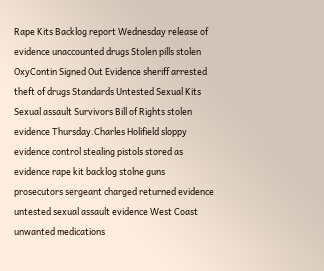Rape Kits Backlog report Wednesday release of evidence unaccounted drugs Stolen pills stolen OxyContin Signed Out Evidence sheriff arrested theft of drugs Standards Untested Sexual Kits Sexual assault Survivors Bill of Rights stolen evidence Thursday.Charles Holifield sloppy evidence control stealing pistols stored as evidence rape kit backlog stolne guns prosecutors sergeant charged returned evidence untested sexual assault evidence West Coast unwanted medications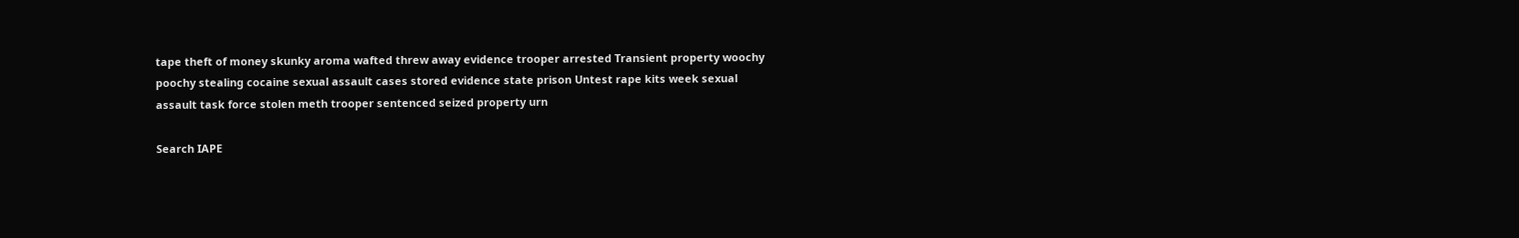tape theft of money skunky aroma wafted threw away evidence trooper arrested Transient property woochy poochy stealing cocaine sexual assault cases stored evidence state prison Untest rape kits week sexual assault task force stolen meth trooper sentenced seized property urn

Search IAPE